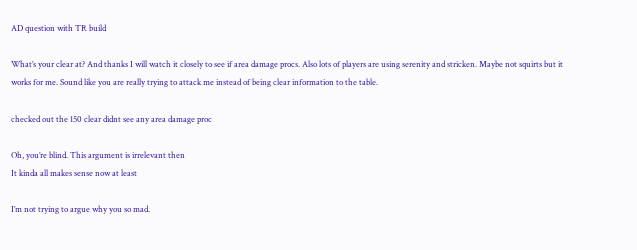AD question with TR build

What’s your clear at? And thanks I will watch it closely to see if area damage procs. Also lots of players are using serenity and stricken. Maybe not squirts but it works for me. Sound like you are really trying to attack me instead of being clear information to the table.

checked out the 150 clear didnt see any area damage proc

Oh, you’re blind. This argument is irrelevant then
It kinda all makes sense now at least

I’m not trying to argue why you so mad.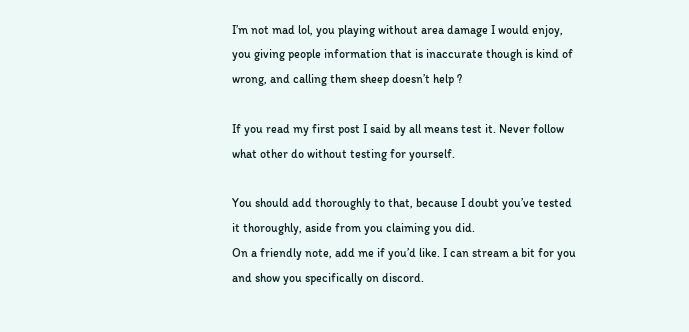I’m not mad lol, you playing without area damage I would enjoy, you giving people information that is inaccurate though is kind of wrong, and calling them sheep doesn’t help ?

If you read my first post I said by all means test it. Never follow what other do without testing for yourself.

You should add thoroughly to that, because I doubt you’ve tested it thoroughly, aside from you claiming you did.
On a friendly note, add me if you’d like. I can stream a bit for you and show you specifically on discord.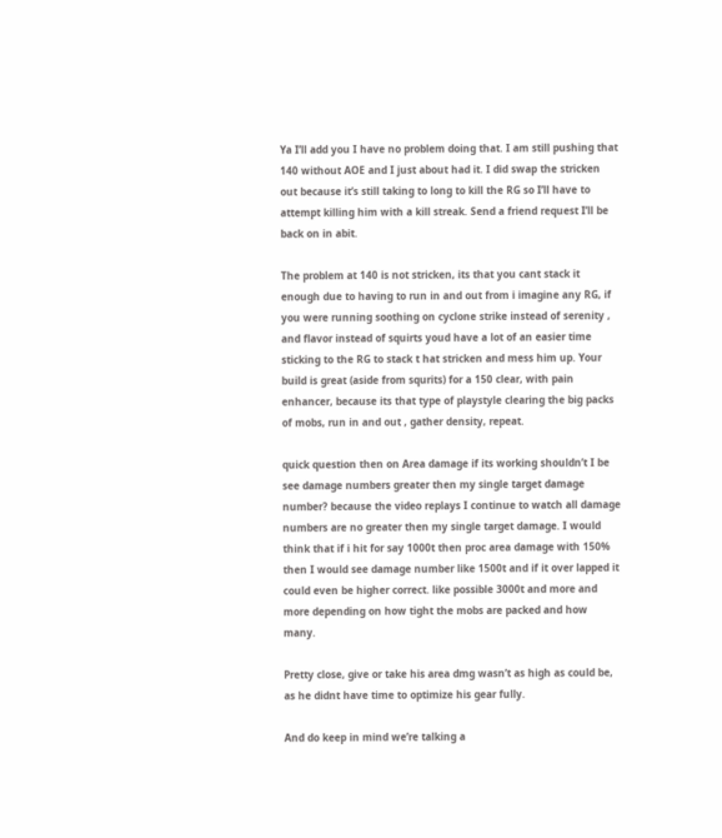Ya I’ll add you I have no problem doing that. I am still pushing that 140 without AOE and I just about had it. I did swap the stricken out because it’s still taking to long to kill the RG so I’ll have to attempt killing him with a kill streak. Send a friend request I’ll be back on in abit.

The problem at 140 is not stricken, its that you cant stack it enough due to having to run in and out from i imagine any RG, if you were running soothing on cyclone strike instead of serenity , and flavor instead of squirts youd have a lot of an easier time sticking to the RG to stack t hat stricken and mess him up. Your build is great (aside from squrits) for a 150 clear, with pain enhancer, because its that type of playstyle clearing the big packs of mobs, run in and out , gather density, repeat.

quick question then on Area damage if its working shouldn’t I be see damage numbers greater then my single target damage number? because the video replays I continue to watch all damage numbers are no greater then my single target damage. I would think that if i hit for say 1000t then proc area damage with 150% then I would see damage number like 1500t and if it over lapped it could even be higher correct. like possible 3000t and more and more depending on how tight the mobs are packed and how many.

Pretty close, give or take his area dmg wasn’t as high as could be, as he didnt have time to optimize his gear fully.

And do keep in mind we’re talking a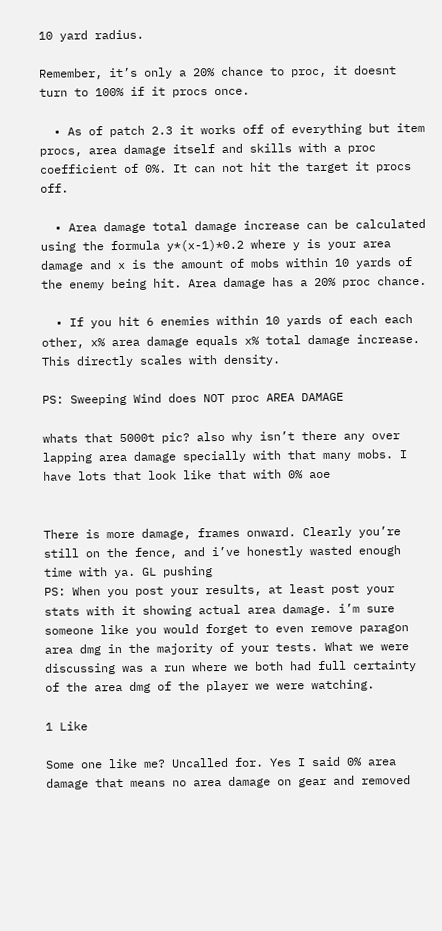10 yard radius.

Remember, it’s only a 20% chance to proc, it doesnt turn to 100% if it procs once.

  • As of patch 2.3 it works off of everything but item procs, area damage itself and skills with a proc coefficient of 0%. It can not hit the target it procs off.

  • Area damage total damage increase can be calculated using the formula y*(x-1)*0.2 where y is your area damage and x is the amount of mobs within 10 yards of the enemy being hit. Area damage has a 20% proc chance.

  • If you hit 6 enemies within 10 yards of each each other, x% area damage equals x% total damage increase. This directly scales with density.

PS: Sweeping Wind does NOT proc AREA DAMAGE

whats that 5000t pic? also why isn’t there any over lapping area damage specially with that many mobs. I have lots that look like that with 0% aoe


There is more damage, frames onward. Clearly you’re still on the fence, and i’ve honestly wasted enough time with ya. GL pushing
PS: When you post your results, at least post your stats with it showing actual area damage. i’m sure someone like you would forget to even remove paragon area dmg in the majority of your tests. What we were discussing was a run where we both had full certainty of the area dmg of the player we were watching.

1 Like

Some one like me? Uncalled for. Yes I said 0% area damage that means no area damage on gear and removed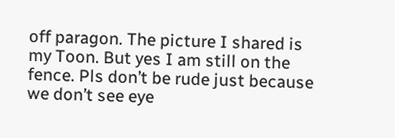off paragon. The picture I shared is my Toon. But yes I am still on the fence. Pls don’t be rude just because we don’t see eye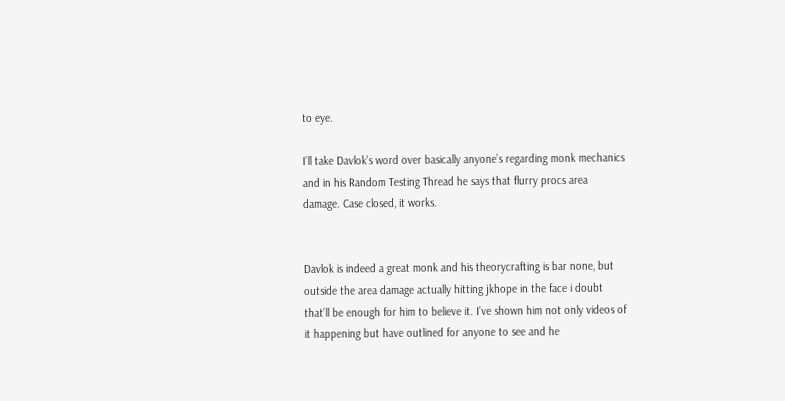to eye.

I’ll take Davlok’s word over basically anyone’s regarding monk mechanics and in his Random Testing Thread he says that flurry procs area damage. Case closed, it works.


Davlok is indeed a great monk and his theorycrafting is bar none, but outside the area damage actually hitting jkhope in the face i doubt that’ll be enough for him to believe it. I’ve shown him not only videos of it happening but have outlined for anyone to see and he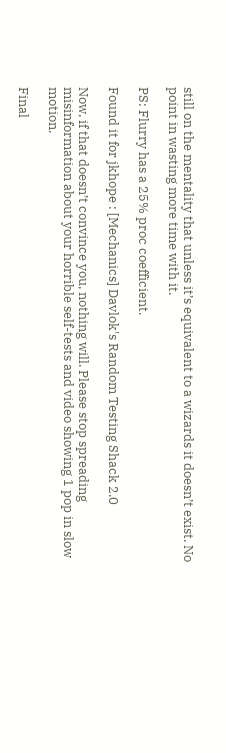still on the mentality that unless it’s equivalent to a wizards it doesn’t exist. No point in wasting more time with it.

PS: Flurry has a 25% proc coefficient.

Found it for jkhope : [Mechanics] Davlok's Random Testing Shack 2.0

Now, if that doesn’t convince you, nothing will. Please stop spreading misinformation about your horrible self-tests and video showing 1 pop in slow motion.

Final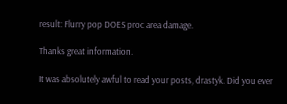result: Flurry pop DOES proc area damage.

Thanks great information.

It was absolutely awful to read your posts, drastyk. Did you ever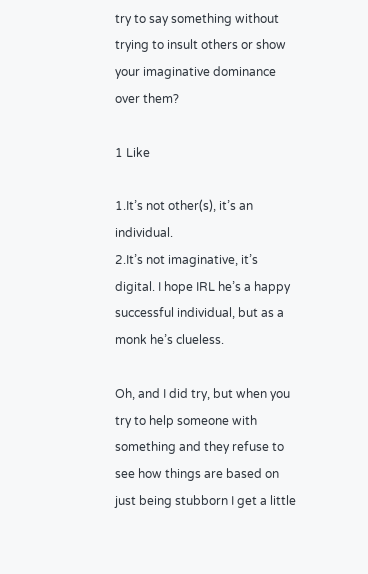try to say something without trying to insult others or show your imaginative dominance over them?

1 Like

1.It’s not other(s), it’s an individual.
2.It’s not imaginative, it’s digital. I hope IRL he’s a happy successful individual, but as a monk he’s clueless.

Oh, and I did try, but when you try to help someone with something and they refuse to see how things are based on just being stubborn I get a little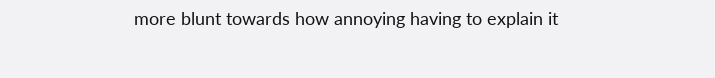more blunt towards how annoying having to explain it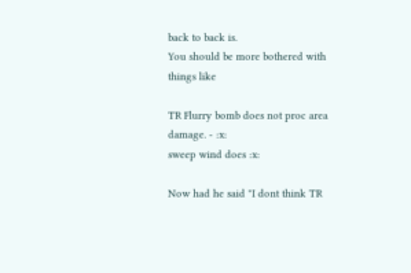back to back is.
You should be more bothered with things like

TR Flurry bomb does not proc area damage. - :x:
sweep wind does :x:

Now had he said "I dont think TR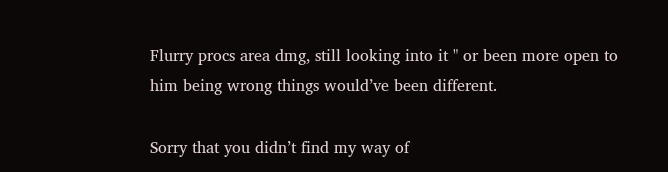Flurry procs area dmg, still looking into it " or been more open to him being wrong things would’ve been different.

Sorry that you didn’t find my way of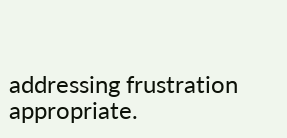addressing frustration appropriate.